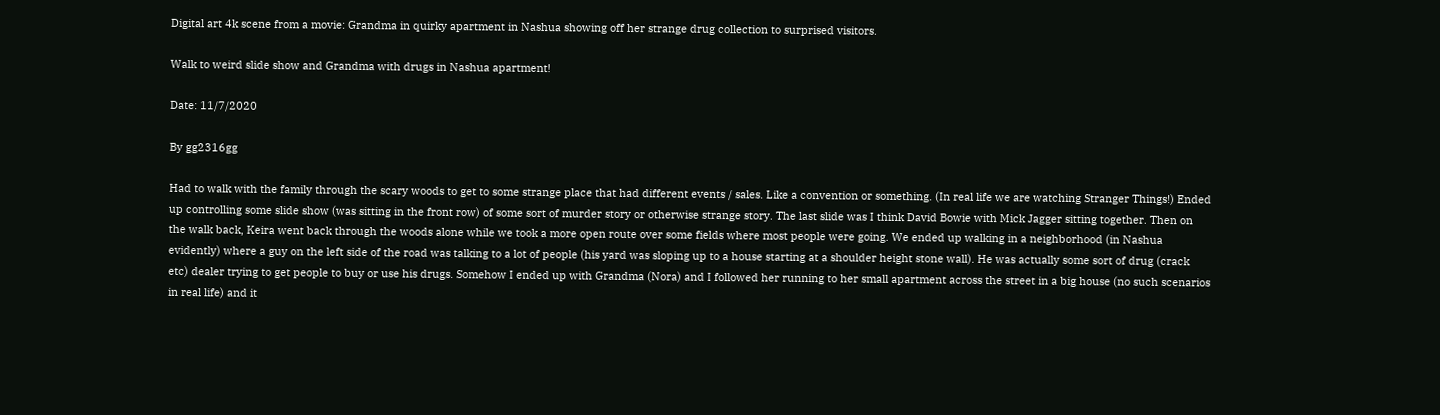Digital art 4k scene from a movie: Grandma in quirky apartment in Nashua showing off her strange drug collection to surprised visitors.

Walk to weird slide show and Grandma with drugs in Nashua apartment!

Date: 11/7/2020

By gg2316gg

Had to walk with the family through the scary woods to get to some strange place that had different events / sales. Like a convention or something. (In real life we are watching Stranger Things!) Ended up controlling some slide show (was sitting in the front row) of some sort of murder story or otherwise strange story. The last slide was I think David Bowie with Mick Jagger sitting together. Then on the walk back, Keira went back through the woods alone while we took a more open route over some fields where most people were going. We ended up walking in a neighborhood (in Nashua evidently) where a guy on the left side of the road was talking to a lot of people (his yard was sloping up to a house starting at a shoulder height stone wall). He was actually some sort of drug (crack etc) dealer trying to get people to buy or use his drugs. Somehow I ended up with Grandma (Nora) and I followed her running to her small apartment across the street in a big house (no such scenarios in real life) and it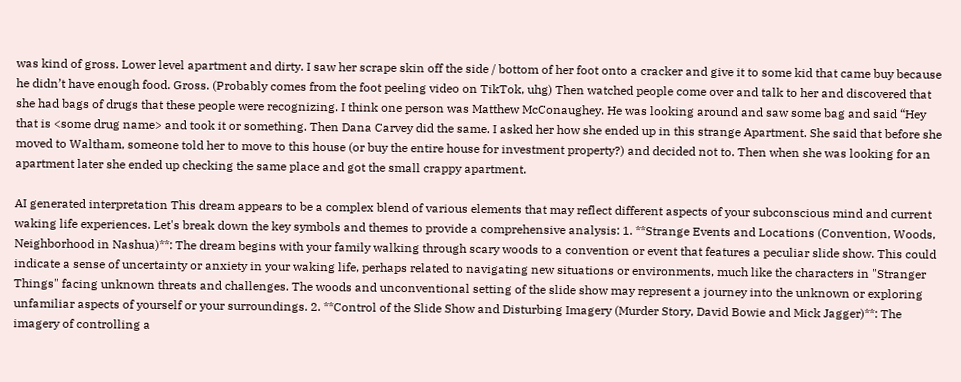was kind of gross. Lower level apartment and dirty. I saw her scrape skin off the side / bottom of her foot onto a cracker and give it to some kid that came buy because he didn’t have enough food. Gross. (Probably comes from the foot peeling video on TikTok, uhg) Then watched people come over and talk to her and discovered that she had bags of drugs that these people were recognizing. I think one person was Matthew McConaughey. He was looking around and saw some bag and said “Hey that is <some drug name> and took it or something. Then Dana Carvey did the same. I asked her how she ended up in this strange Apartment. She said that before she moved to Waltham, someone told her to move to this house (or buy the entire house for investment property?) and decided not to. Then when she was looking for an apartment later she ended up checking the same place and got the small crappy apartment.

AI generated interpretation This dream appears to be a complex blend of various elements that may reflect different aspects of your subconscious mind and current waking life experiences. Let's break down the key symbols and themes to provide a comprehensive analysis: 1. **Strange Events and Locations (Convention, Woods, Neighborhood in Nashua)**: The dream begins with your family walking through scary woods to a convention or event that features a peculiar slide show. This could indicate a sense of uncertainty or anxiety in your waking life, perhaps related to navigating new situations or environments, much like the characters in "Stranger Things" facing unknown threats and challenges. The woods and unconventional setting of the slide show may represent a journey into the unknown or exploring unfamiliar aspects of yourself or your surroundings. 2. **Control of the Slide Show and Disturbing Imagery (Murder Story, David Bowie and Mick Jagger)**: The imagery of controlling a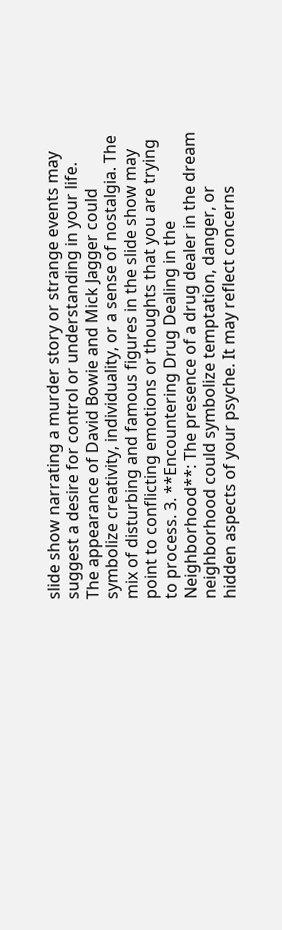slide show narrating a murder story or strange events may suggest a desire for control or understanding in your life. The appearance of David Bowie and Mick Jagger could symbolize creativity, individuality, or a sense of nostalgia. The mix of disturbing and famous figures in the slide show may point to conflicting emotions or thoughts that you are trying to process. 3. **Encountering Drug Dealing in the Neighborhood**: The presence of a drug dealer in the dream neighborhood could symbolize temptation, danger, or hidden aspects of your psyche. It may reflect concerns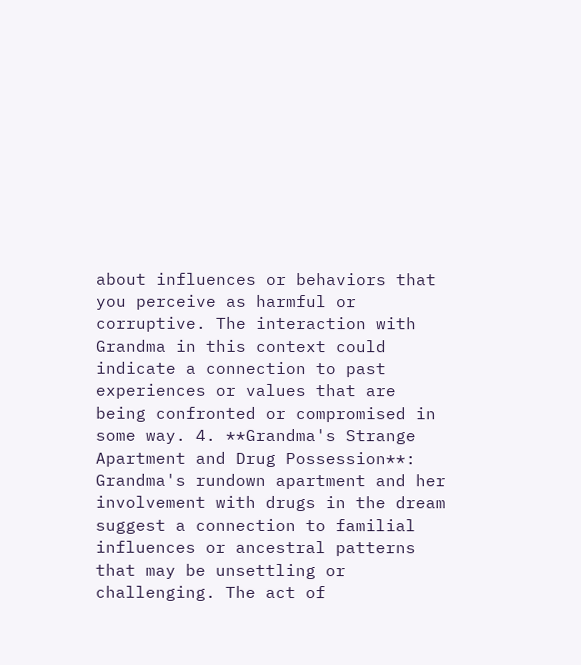about influences or behaviors that you perceive as harmful or corruptive. The interaction with Grandma in this context could indicate a connection to past experiences or values that are being confronted or compromised in some way. 4. **Grandma's Strange Apartment and Drug Possession**: Grandma's rundown apartment and her involvement with drugs in the dream suggest a connection to familial influences or ancestral patterns that may be unsettling or challenging. The act of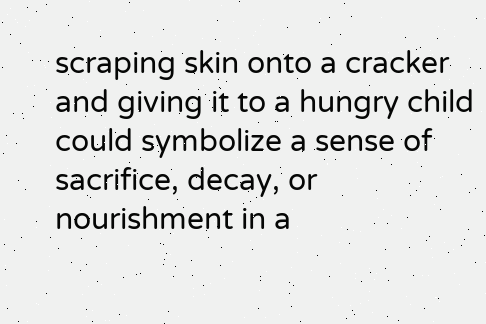scraping skin onto a cracker and giving it to a hungry child could symbolize a sense of sacrifice, decay, or nourishment in a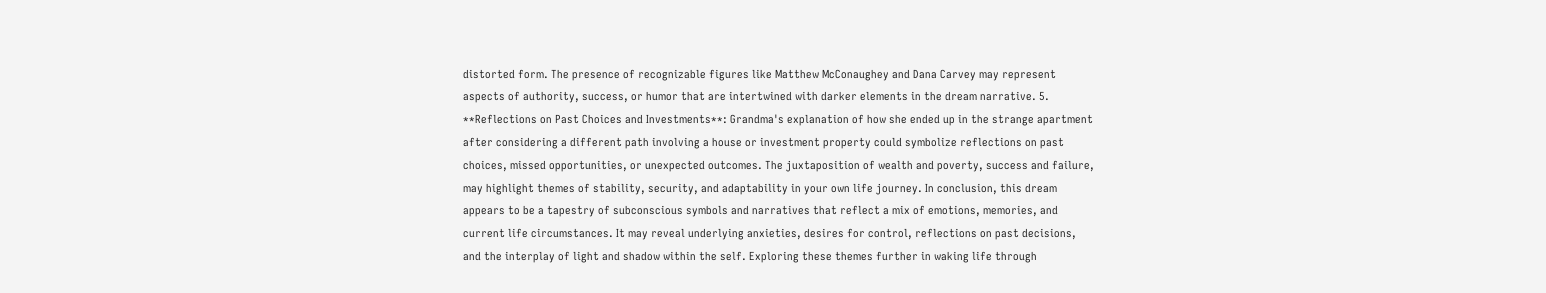distorted form. The presence of recognizable figures like Matthew McConaughey and Dana Carvey may represent aspects of authority, success, or humor that are intertwined with darker elements in the dream narrative. 5. **Reflections on Past Choices and Investments**: Grandma's explanation of how she ended up in the strange apartment after considering a different path involving a house or investment property could symbolize reflections on past choices, missed opportunities, or unexpected outcomes. The juxtaposition of wealth and poverty, success and failure, may highlight themes of stability, security, and adaptability in your own life journey. In conclusion, this dream appears to be a tapestry of subconscious symbols and narratives that reflect a mix of emotions, memories, and current life circumstances. It may reveal underlying anxieties, desires for control, reflections on past decisions, and the interplay of light and shadow within the self. Exploring these themes further in waking life through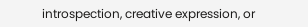introspection, creative expression, or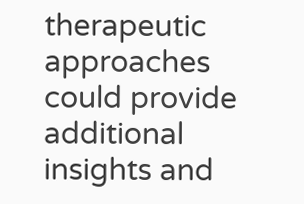therapeutic approaches could provide additional insights and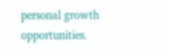personal growth opportunities.